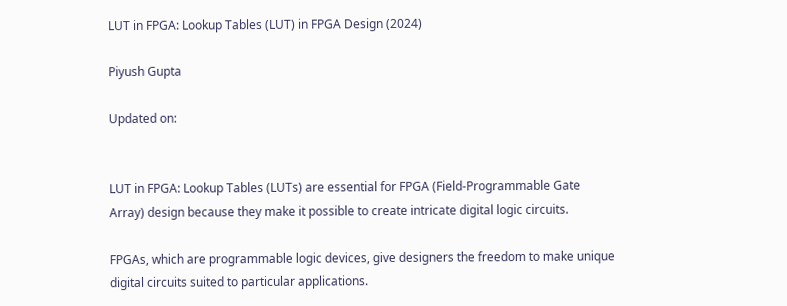LUT in FPGA: Lookup Tables (LUT) in FPGA Design (2024)

Piyush Gupta

Updated on:


LUT in FPGA: Lookup Tables (LUTs) are essential for FPGA (Field-Programmable Gate Array) design because they make it possible to create intricate digital logic circuits.

FPGAs, which are programmable logic devices, give designers the freedom to make unique digital circuits suited to particular applications.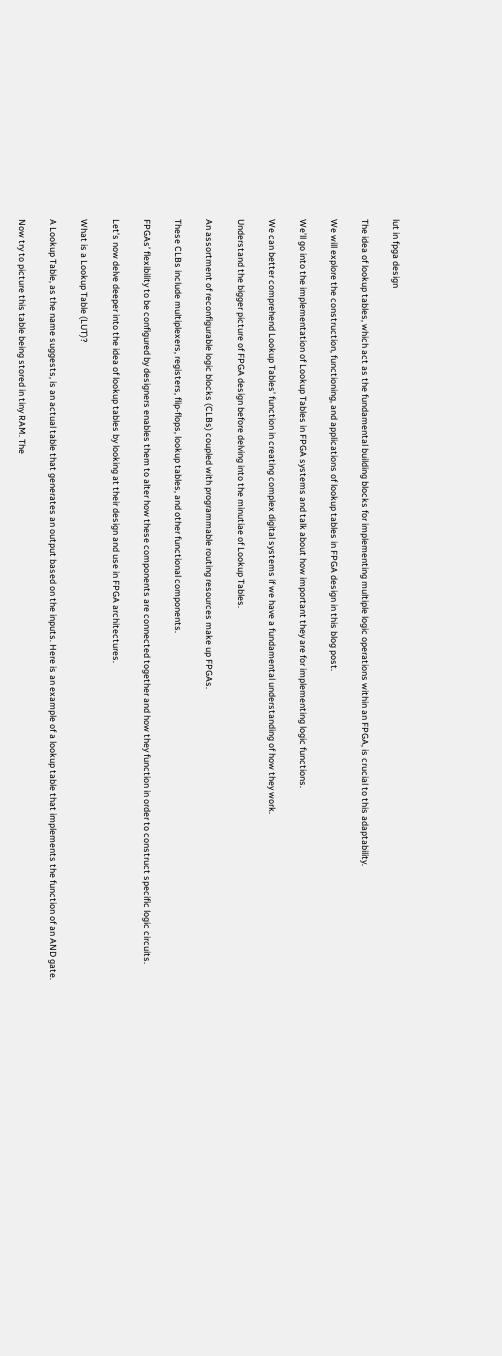lut in fpga design

The idea of lookup tables, which act as the fundamental building blocks for implementing multiple logic operations within an FPGA, is crucial to this adaptability.

We will explore the construction, functioning, and applications of lookup tables in FPGA design in this blog post.

We’ll go into the implementation of Lookup Tables in FPGA systems and talk about how important they are for implementing logic functions.

We can better comprehend Lookup Tables’ function in creating complex digital systems if we have a fundamental understanding of how they work.

Understand the bigger picture of FPGA design before delving into the minutiae of Lookup Tables.

An assortment of reconfigurable logic blocks (CLBs) coupled with programmable routing resources make up FPGAs.

These CLBs include multiplexers, registers, flip-flops, lookup tables, and other functional components.

FPGAs’ flexibility to be configured by designers enables them to alter how these components are connected together and how they function in order to construct specific logic circuits.

Let’s now delve deeper into the idea of lookup tables by looking at their design and use in FPGA architectures.

What is a Lookup Table (LUT)?

A Lookup Table, as the name suggests, is an actual table that generates an output based on the inputs. Here is an example of a lookup table that implements the function of an AND gate.

Now try to picture this table being stored in tiny RAM. The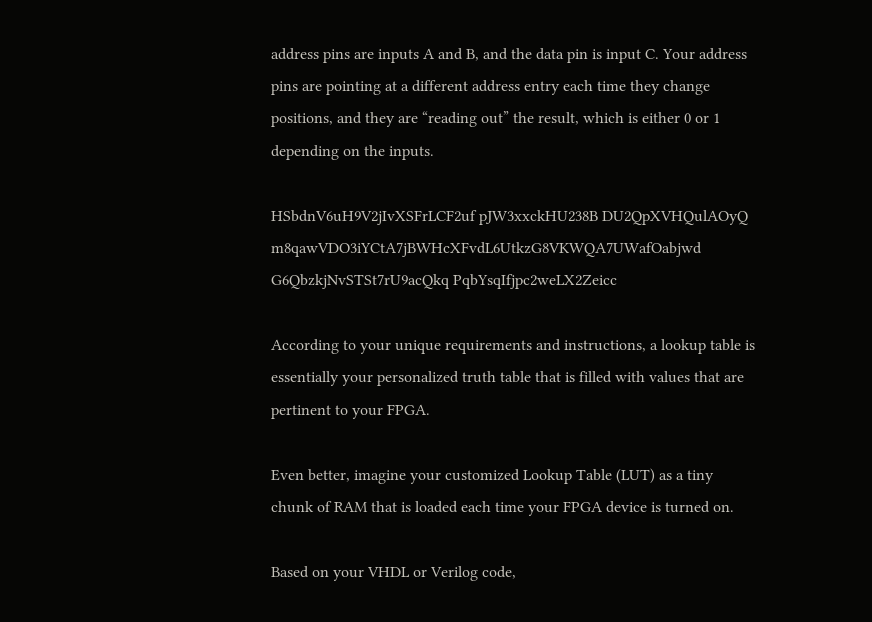address pins are inputs A and B, and the data pin is input C. Your address pins are pointing at a different address entry each time they change positions, and they are “reading out” the result, which is either 0 or 1 depending on the inputs.

HSbdnV6uH9V2jIvXSFrLCF2uf pJW3xxckHU238B DU2QpXVHQulAOyQ m8qawVDO3iYCtA7jBWHcXFvdL6UtkzG8VKWQA7UWafOabjwd G6QbzkjNvSTSt7rU9acQkq PqbYsqIfjpc2weLX2Zeicc

According to your unique requirements and instructions, a lookup table is essentially your personalized truth table that is filled with values that are pertinent to your FPGA.

Even better, imagine your customized Lookup Table (LUT) as a tiny chunk of RAM that is loaded each time your FPGA device is turned on.

Based on your VHDL or Verilog code,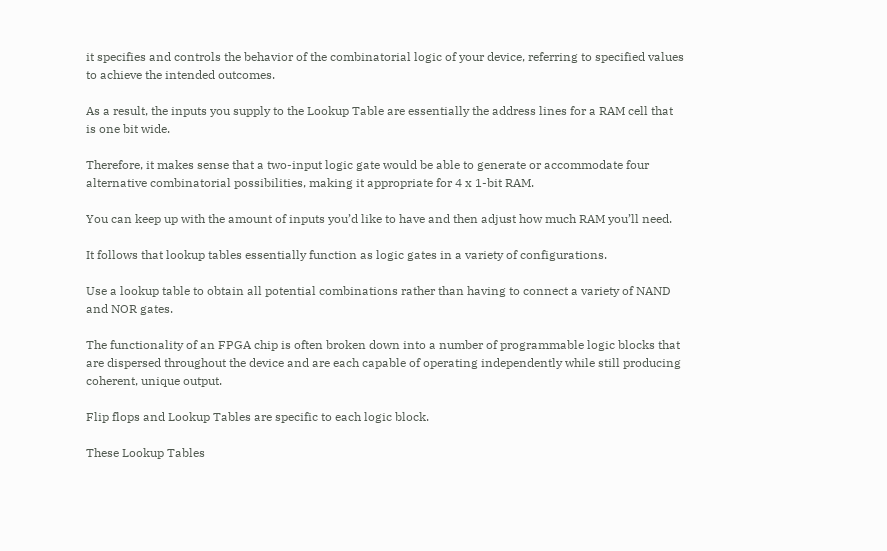it specifies and controls the behavior of the combinatorial logic of your device, referring to specified values to achieve the intended outcomes.

As a result, the inputs you supply to the Lookup Table are essentially the address lines for a RAM cell that is one bit wide.

Therefore, it makes sense that a two-input logic gate would be able to generate or accommodate four alternative combinatorial possibilities, making it appropriate for 4 x 1-bit RAM.

You can keep up with the amount of inputs you’d like to have and then adjust how much RAM you’ll need.

It follows that lookup tables essentially function as logic gates in a variety of configurations.

Use a lookup table to obtain all potential combinations rather than having to connect a variety of NAND and NOR gates.

The functionality of an FPGA chip is often broken down into a number of programmable logic blocks that are dispersed throughout the device and are each capable of operating independently while still producing coherent, unique output.

Flip flops and Lookup Tables are specific to each logic block.

These Lookup Tables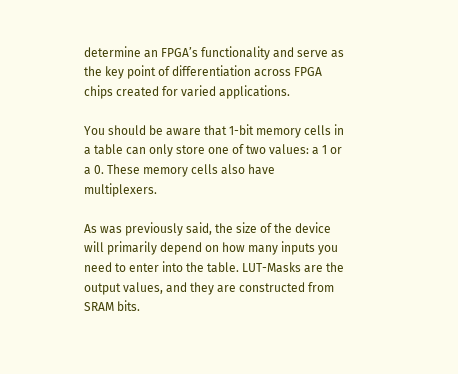determine an FPGA’s functionality and serve as the key point of differentiation across FPGA chips created for varied applications.

You should be aware that 1-bit memory cells in a table can only store one of two values: a 1 or a 0. These memory cells also have multiplexers.

As was previously said, the size of the device will primarily depend on how many inputs you need to enter into the table. LUT-Masks are the output values, and they are constructed from SRAM bits.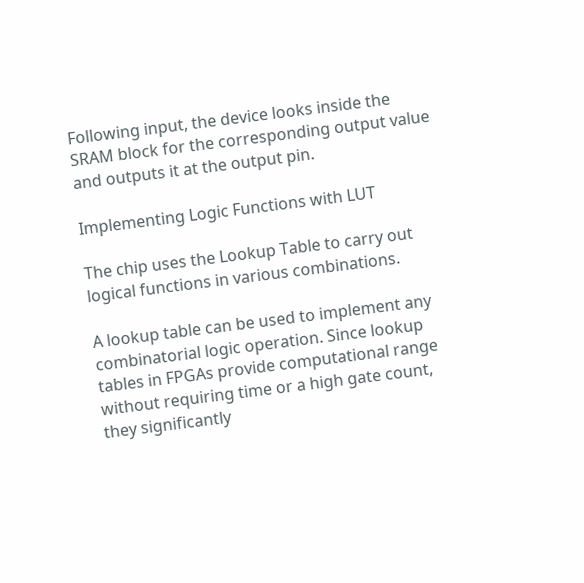Following input, the device looks inside the SRAM block for the corresponding output value and outputs it at the output pin.

Implementing Logic Functions with LUT

The chip uses the Lookup Table to carry out logical functions in various combinations.

A lookup table can be used to implement any combinatorial logic operation. Since lookup tables in FPGAs provide computational range without requiring time or a high gate count, they significantly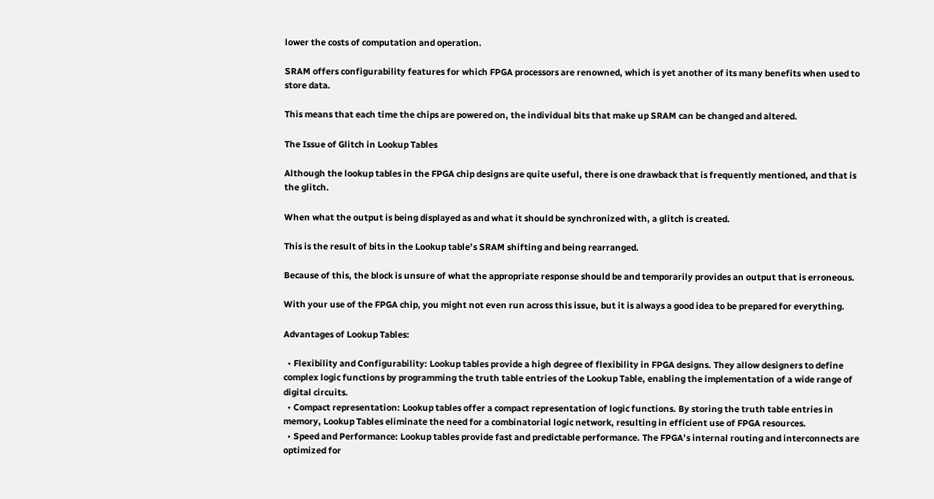lower the costs of computation and operation.

SRAM offers configurability features for which FPGA processors are renowned, which is yet another of its many benefits when used to store data.

This means that each time the chips are powered on, the individual bits that make up SRAM can be changed and altered.

The Issue of Glitch in Lookup Tables

Although the lookup tables in the FPGA chip designs are quite useful, there is one drawback that is frequently mentioned, and that is the glitch.

When what the output is being displayed as and what it should be synchronized with, a glitch is created.

This is the result of bits in the Lookup table’s SRAM shifting and being rearranged.

Because of this, the block is unsure of what the appropriate response should be and temporarily provides an output that is erroneous.

With your use of the FPGA chip, you might not even run across this issue, but it is always a good idea to be prepared for everything.

Advantages of Lookup Tables:

  • Flexibility and Configurability: Lookup tables provide a high degree of flexibility in FPGA designs. They allow designers to define complex logic functions by programming the truth table entries of the Lookup Table, enabling the implementation of a wide range of digital circuits.
  • Compact representation: Lookup tables offer a compact representation of logic functions. By storing the truth table entries in memory, Lookup Tables eliminate the need for a combinatorial logic network, resulting in efficient use of FPGA resources.
  • Speed and Performance: Lookup tables provide fast and predictable performance. The FPGA’s internal routing and interconnects are optimized for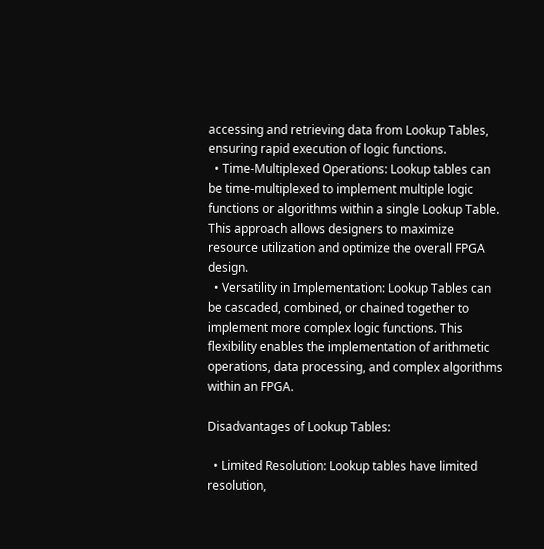accessing and retrieving data from Lookup Tables, ensuring rapid execution of logic functions.
  • Time-Multiplexed Operations: Lookup tables can be time-multiplexed to implement multiple logic functions or algorithms within a single Lookup Table. This approach allows designers to maximize resource utilization and optimize the overall FPGA design.
  • Versatility in Implementation: Lookup Tables can be cascaded, combined, or chained together to implement more complex logic functions. This flexibility enables the implementation of arithmetic operations, data processing, and complex algorithms within an FPGA.

Disadvantages of Lookup Tables:

  • Limited Resolution: Lookup tables have limited resolution,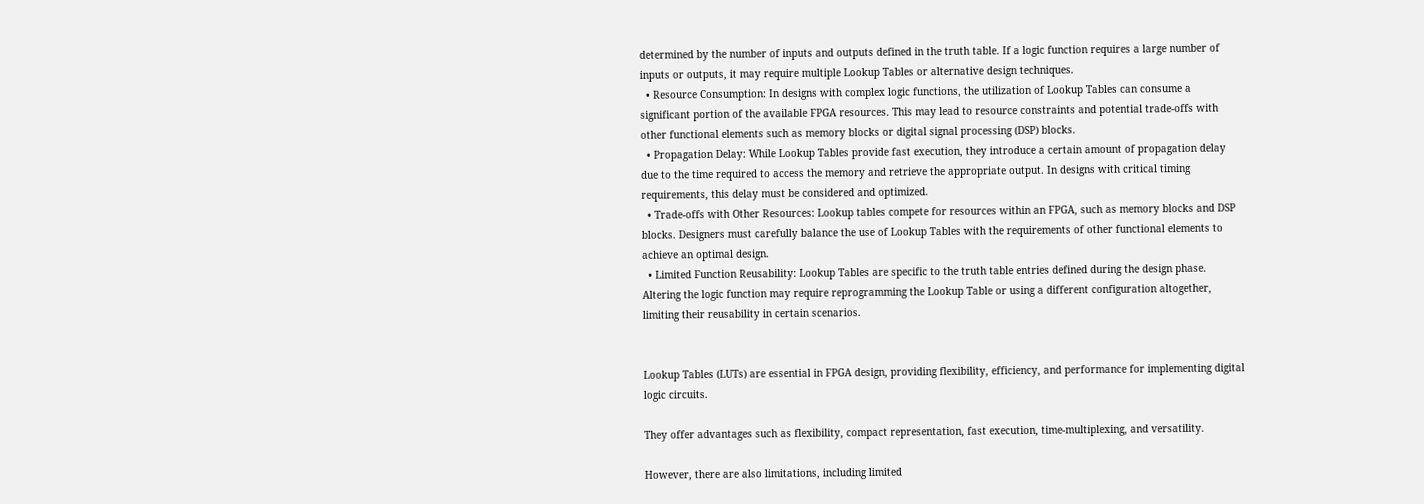determined by the number of inputs and outputs defined in the truth table. If a logic function requires a large number of inputs or outputs, it may require multiple Lookup Tables or alternative design techniques.
  • Resource Consumption: In designs with complex logic functions, the utilization of Lookup Tables can consume a significant portion of the available FPGA resources. This may lead to resource constraints and potential trade-offs with other functional elements such as memory blocks or digital signal processing (DSP) blocks.
  • Propagation Delay: While Lookup Tables provide fast execution, they introduce a certain amount of propagation delay due to the time required to access the memory and retrieve the appropriate output. In designs with critical timing requirements, this delay must be considered and optimized.
  • Trade-offs with Other Resources: Lookup tables compete for resources within an FPGA, such as memory blocks and DSP blocks. Designers must carefully balance the use of Lookup Tables with the requirements of other functional elements to achieve an optimal design.
  • Limited Function Reusability: Lookup Tables are specific to the truth table entries defined during the design phase. Altering the logic function may require reprogramming the Lookup Table or using a different configuration altogether, limiting their reusability in certain scenarios.


Lookup Tables (LUTs) are essential in FPGA design, providing flexibility, efficiency, and performance for implementing digital logic circuits.

They offer advantages such as flexibility, compact representation, fast execution, time-multiplexing, and versatility.

However, there are also limitations, including limited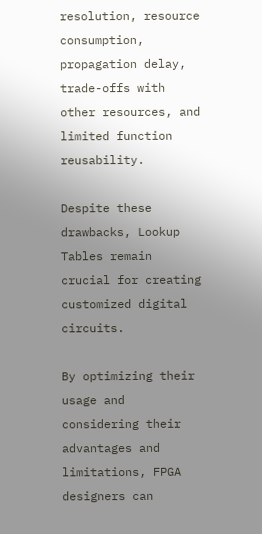resolution, resource consumption, propagation delay, trade-offs with other resources, and limited function reusability.

Despite these drawbacks, Lookup Tables remain crucial for creating customized digital circuits.

By optimizing their usage and considering their advantages and limitations, FPGA designers can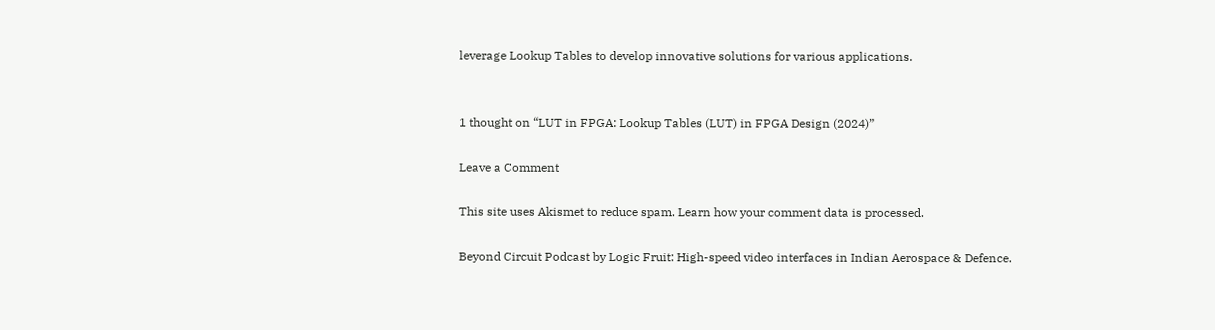leverage Lookup Tables to develop innovative solutions for various applications.


1 thought on “LUT in FPGA: Lookup Tables (LUT) in FPGA Design (2024)”

Leave a Comment

This site uses Akismet to reduce spam. Learn how your comment data is processed.

Beyond Circuit Podcast by Logic Fruit: High-speed video interfaces in Indian Aerospace & Defence.